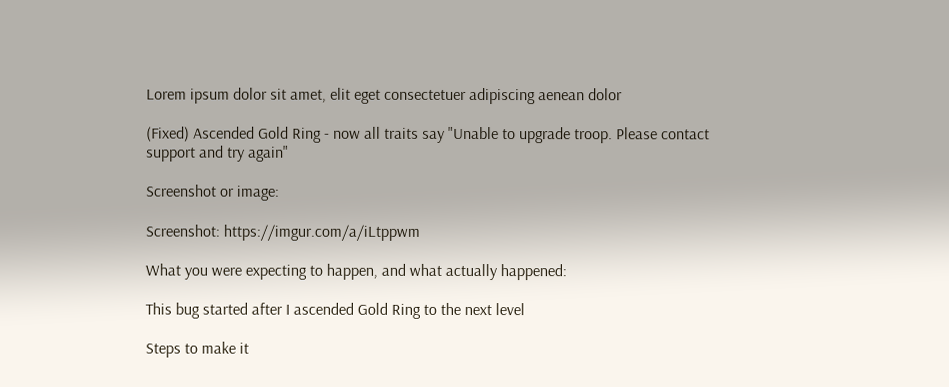Lorem ipsum dolor sit amet, elit eget consectetuer adipiscing aenean dolor

(Fixed) Ascended Gold Ring - now all traits say "Unable to upgrade troop. Please contact support and try again"

Screenshot or image:

Screenshot: https://imgur.com/a/iLtppwm

What you were expecting to happen, and what actually happened:

This bug started after I ascended Gold Ring to the next level

Steps to make it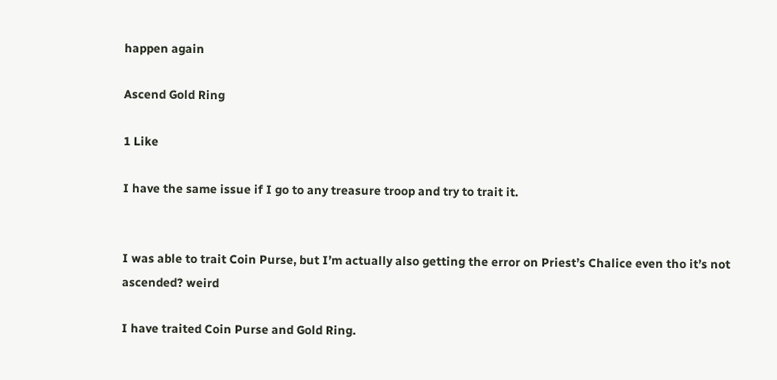happen again

Ascend Gold Ring

1 Like

I have the same issue if I go to any treasure troop and try to trait it.


I was able to trait Coin Purse, but I’m actually also getting the error on Priest’s Chalice even tho it’s not ascended? weird

I have traited Coin Purse and Gold Ring.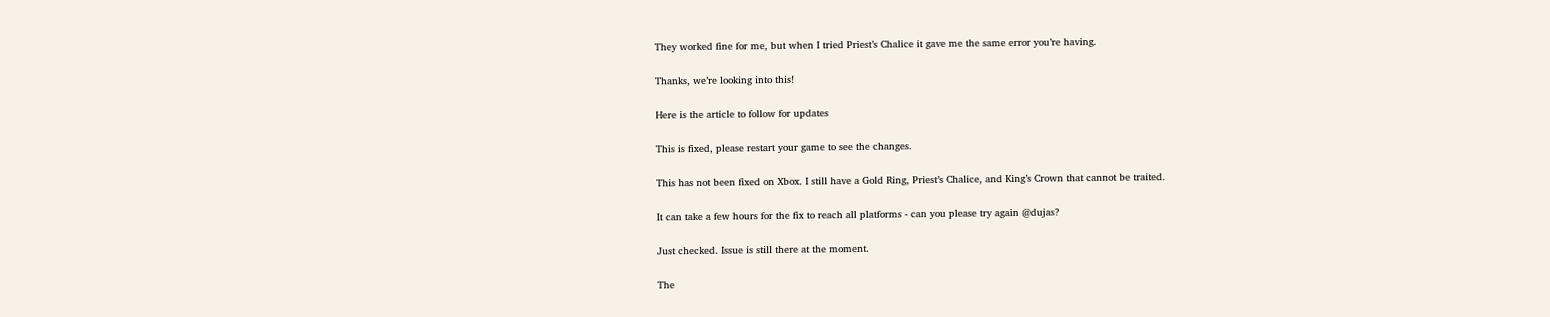They worked fine for me, but when I tried Priest’s Chalice it gave me the same error you’re having.

Thanks, we’re looking into this!

Here is the article to follow for updates

This is fixed, please restart your game to see the changes.

This has not been fixed on Xbox. I still have a Gold Ring, Priest’s Chalice, and King’s Crown that cannot be traited.

It can take a few hours for the fix to reach all platforms - can you please try again @dujas?

Just checked. Issue is still there at the moment.

The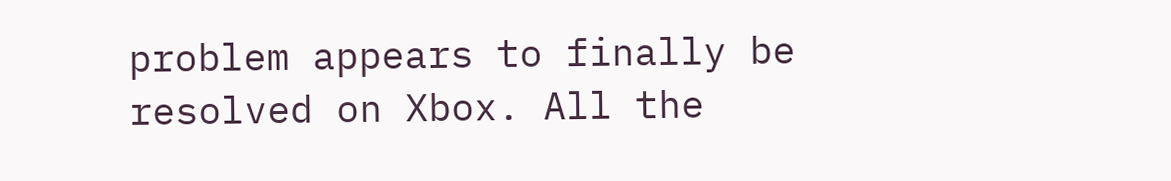problem appears to finally be resolved on Xbox. All the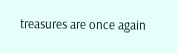treasures are once again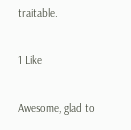traitable.

1 Like

Awesome, glad to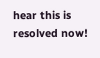hear this is resolved now!